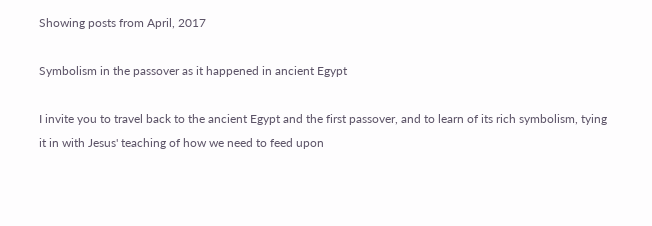Showing posts from April, 2017

Symbolism in the passover as it happened in ancient Egypt

I invite you to travel back to the ancient Egypt and the first passover, and to learn of its rich symbolism, tying it in with Jesus' teaching of how we need to feed upon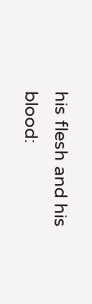his flesh and his blood: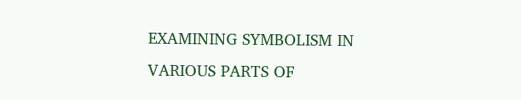EXAMINING SYMBOLISM IN VARIOUS PARTS OF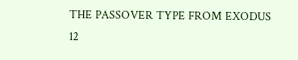THE PASSOVER TYPE FROM EXODUS 12